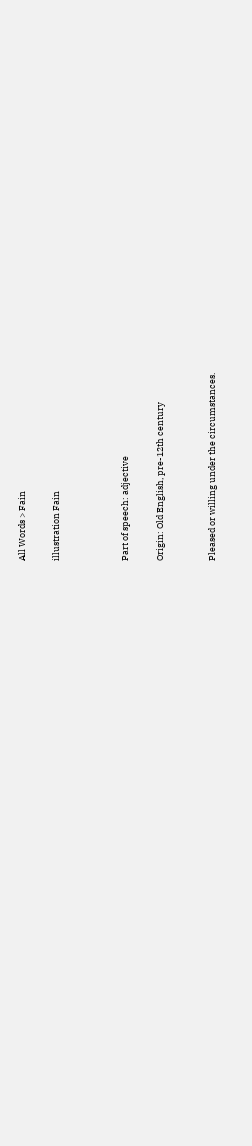All Words > Fain

illustration Fain



Part of speech: adjective

Origin: Old English, pre-12th century


Pleased or willing under the circumstances.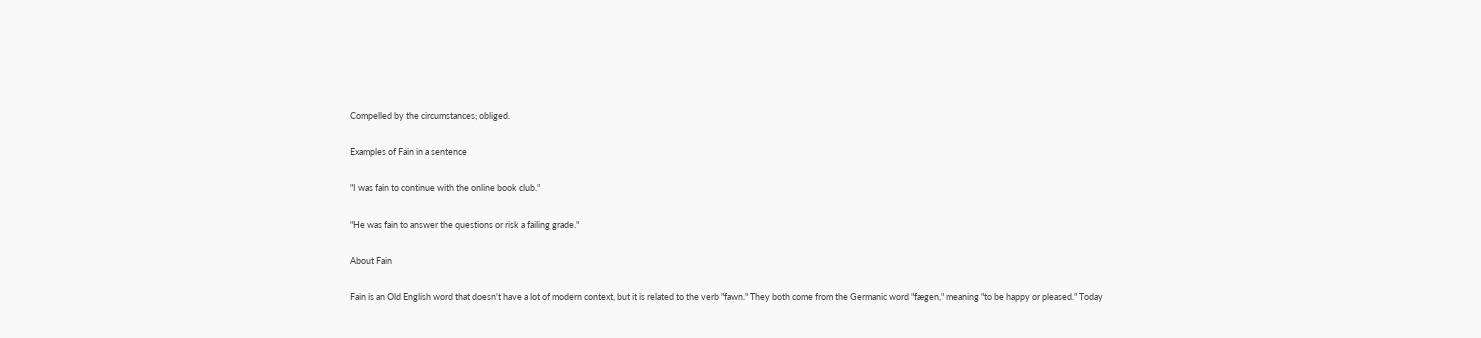Compelled by the circumstances; obliged.

Examples of Fain in a sentence

"I was fain to continue with the online book club."

"He was fain to answer the questions or risk a failing grade."

About Fain

Fain is an Old English word that doesn't have a lot of modern context, but it is related to the verb "fawn." They both come from the Germanic word "fægen," meaning "to be happy or pleased." Today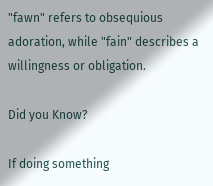"fawn" refers to obsequious adoration, while "fain" describes a willingness or obligation.

Did you Know?

If doing something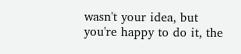wasn't your idea, but you're happy to do it, the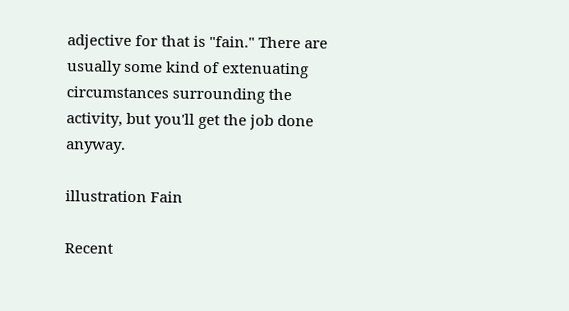adjective for that is "fain." There are usually some kind of extenuating circumstances surrounding the activity, but you'll get the job done anyway.

illustration Fain

Recent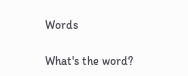Words

What's the word?